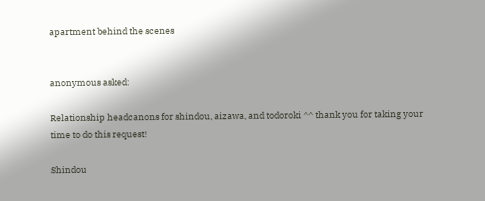apartment behind the scenes


anonymous asked:

Relationship headcanons for shindou, aizawa, and todoroki ^^ thank you for taking your time to do this request!

Shindou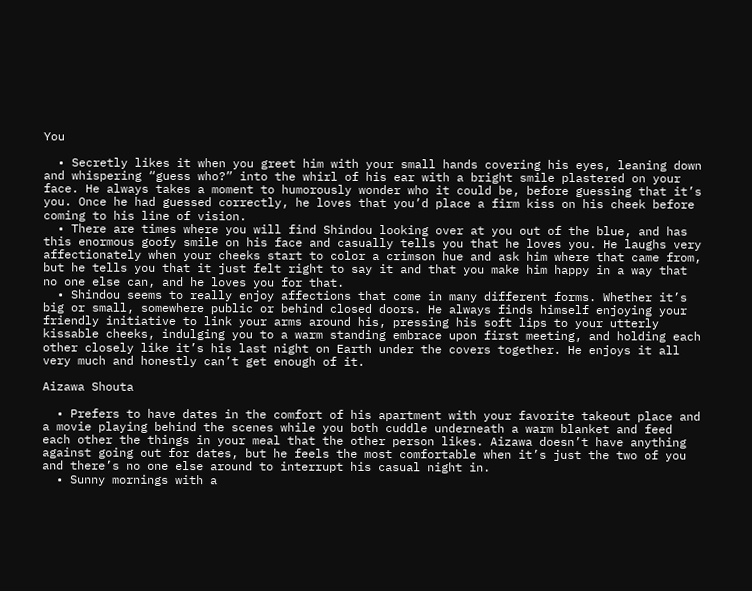You

  • Secretly likes it when you greet him with your small hands covering his eyes, leaning down and whispering “guess who?” into the whirl of his ear with a bright smile plastered on your face. He always takes a moment to humorously wonder who it could be, before guessing that it’s you. Once he had guessed correctly, he loves that you’d place a firm kiss on his cheek before coming to his line of vision.
  • There are times where you will find Shindou looking over at you out of the blue, and has this enormous goofy smile on his face and casually tells you that he loves you. He laughs very affectionately when your cheeks start to color a crimson hue and ask him where that came from, but he tells you that it just felt right to say it and that you make him happy in a way that no one else can, and he loves you for that.
  • Shindou seems to really enjoy affections that come in many different forms. Whether it’s big or small, somewhere public or behind closed doors. He always finds himself enjoying your friendly initiative to link your arms around his, pressing his soft lips to your utterly kissable cheeks, indulging you to a warm standing embrace upon first meeting, and holding each other closely like it’s his last night on Earth under the covers together. He enjoys it all very much and honestly can’t get enough of it.

Aizawa Shouta

  • Prefers to have dates in the comfort of his apartment with your favorite takeout place and a movie playing behind the scenes while you both cuddle underneath a warm blanket and feed each other the things in your meal that the other person likes. Aizawa doesn’t have anything against going out for dates, but he feels the most comfortable when it’s just the two of you and there’s no one else around to interrupt his casual night in.
  • Sunny mornings with a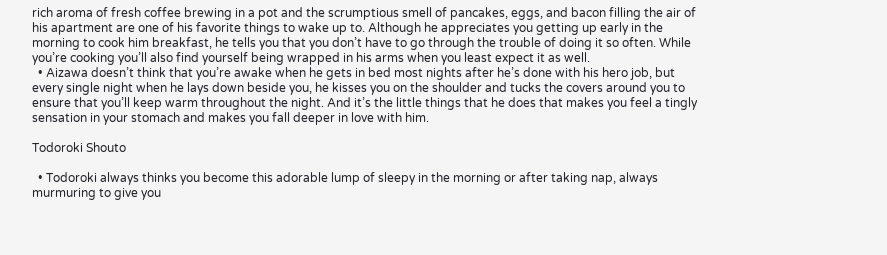rich aroma of fresh coffee brewing in a pot and the scrumptious smell of pancakes, eggs, and bacon filling the air of his apartment are one of his favorite things to wake up to. Although he appreciates you getting up early in the morning to cook him breakfast, he tells you that you don’t have to go through the trouble of doing it so often. While you’re cooking you’ll also find yourself being wrapped in his arms when you least expect it as well.
  • Aizawa doesn’t think that you’re awake when he gets in bed most nights after he’s done with his hero job, but every single night when he lays down beside you, he kisses you on the shoulder and tucks the covers around you to ensure that you’ll keep warm throughout the night. And it’s the little things that he does that makes you feel a tingly sensation in your stomach and makes you fall deeper in love with him.

Todoroki Shouto

  • Todoroki always thinks you become this adorable lump of sleepy in the morning or after taking nap, always murmuring to give you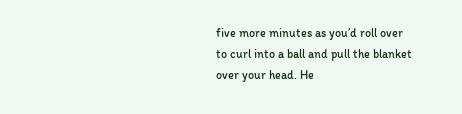five more minutes as you’d roll over to curl into a ball and pull the blanket over your head. He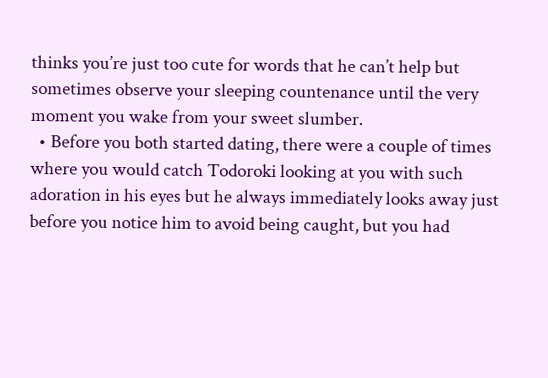thinks you’re just too cute for words that he can’t help but sometimes observe your sleeping countenance until the very moment you wake from your sweet slumber.
  • Before you both started dating, there were a couple of times where you would catch Todoroki looking at you with such adoration in his eyes but he always immediately looks away just before you notice him to avoid being caught, but you had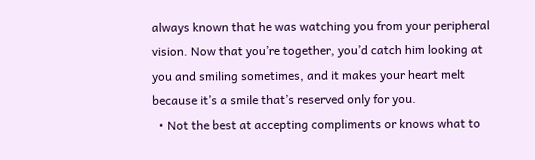always known that he was watching you from your peripheral vision. Now that you’re together, you’d catch him looking at you and smiling sometimes, and it makes your heart melt because it’s a smile that’s reserved only for you.
  • Not the best at accepting compliments or knows what to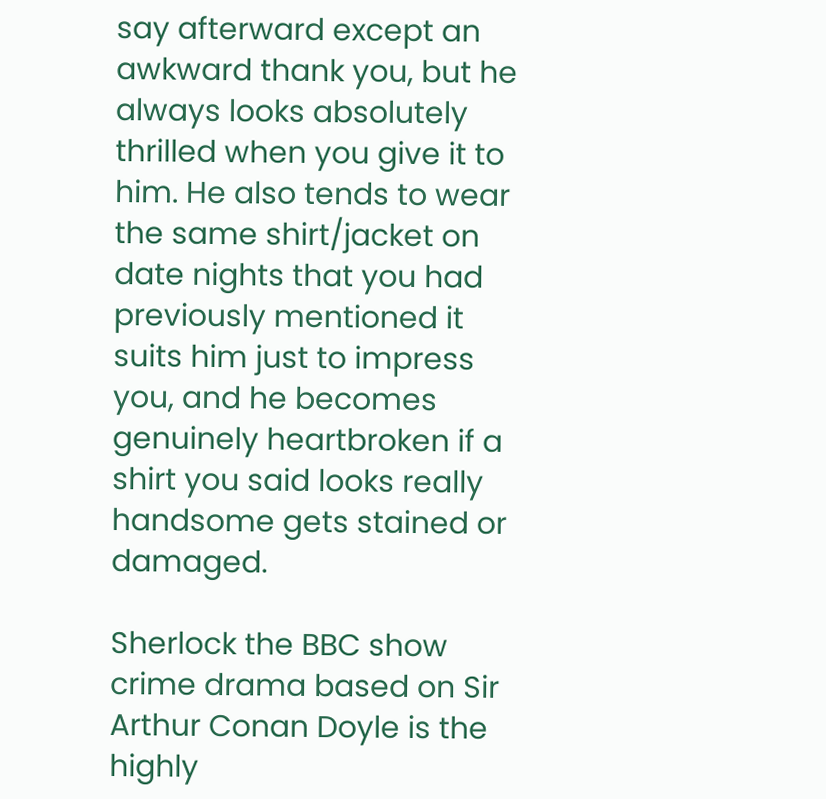say afterward except an awkward thank you, but he always looks absolutely thrilled when you give it to him. He also tends to wear the same shirt/jacket on date nights that you had previously mentioned it suits him just to impress you, and he becomes genuinely heartbroken if a shirt you said looks really handsome gets stained or damaged.

Sherlock the BBC show crime drama based on Sir Arthur Conan Doyle is the highly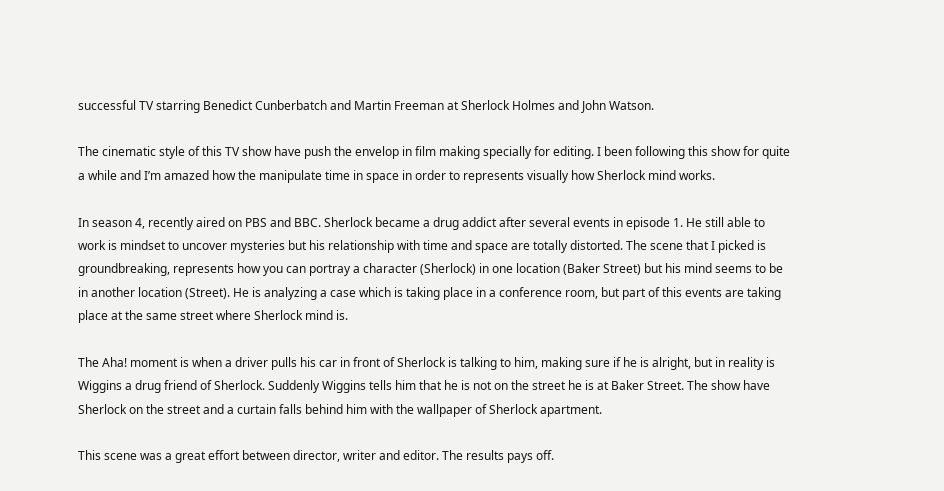successful TV starring Benedict Cunberbatch and Martin Freeman at Sherlock Holmes and John Watson.

The cinematic style of this TV show have push the envelop in film making specially for editing. I been following this show for quite a while and I’m amazed how the manipulate time in space in order to represents visually how Sherlock mind works.

In season 4, recently aired on PBS and BBC. Sherlock became a drug addict after several events in episode 1. He still able to work is mindset to uncover mysteries but his relationship with time and space are totally distorted. The scene that I picked is groundbreaking, represents how you can portray a character (Sherlock) in one location (Baker Street) but his mind seems to be in another location (Street). He is analyzing a case which is taking place in a conference room, but part of this events are taking place at the same street where Sherlock mind is.

The Aha! moment is when a driver pulls his car in front of Sherlock is talking to him, making sure if he is alright, but in reality is Wiggins a drug friend of Sherlock. Suddenly Wiggins tells him that he is not on the street he is at Baker Street. The show have Sherlock on the street and a curtain falls behind him with the wallpaper of Sherlock apartment.

This scene was a great effort between director, writer and editor. The results pays off.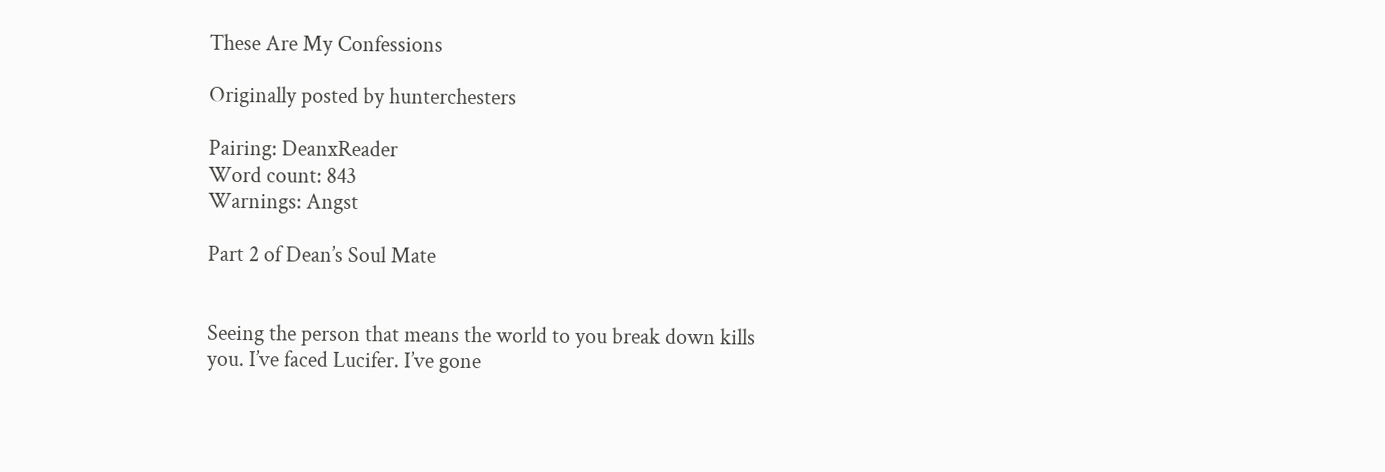These Are My Confessions

Originally posted by hunterchesters

Pairing: DeanxReader
Word count: 843
Warnings: Angst

Part 2 of Dean’s Soul Mate


Seeing the person that means the world to you break down kills you. I’ve faced Lucifer. I’ve gone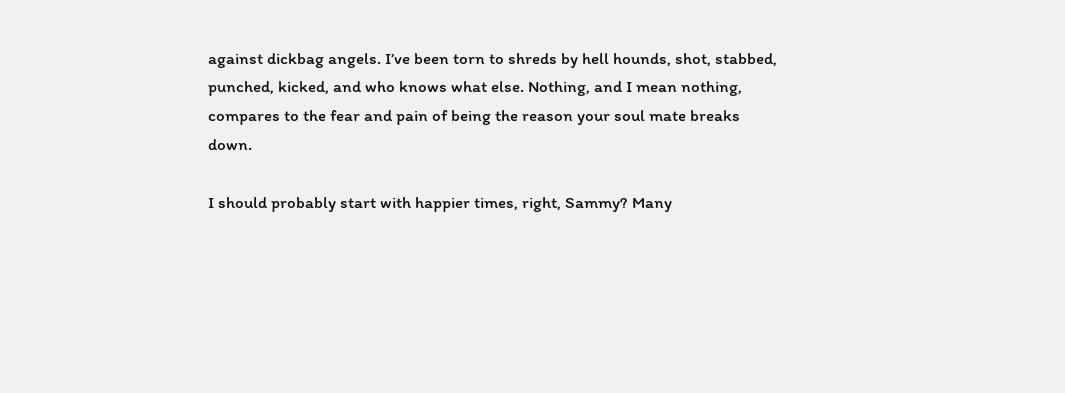against dickbag angels. I’ve been torn to shreds by hell hounds, shot, stabbed, punched, kicked, and who knows what else. Nothing, and I mean nothing, compares to the fear and pain of being the reason your soul mate breaks down.

I should probably start with happier times, right, Sammy? Many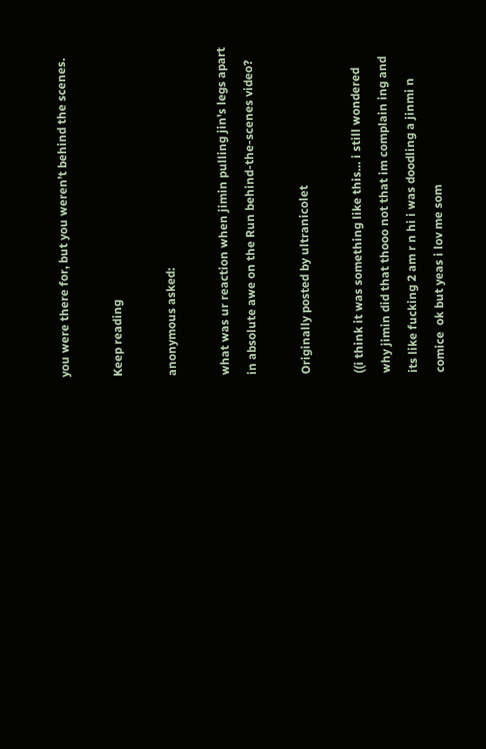you were there for, but you weren’t behind the scenes.

Keep reading

anonymous asked:

what was ur reaction when jimin pulling jin's legs apart in absolute awe on the Run behind-the-scenes video?

Originally posted by ultranicolet

((i think it was something like this… i still wondered why jimin did that thooo not that im complain ing and its like fucking 2 am r n hi i was doodling a jinmi n comice  ok but yeas i lov me som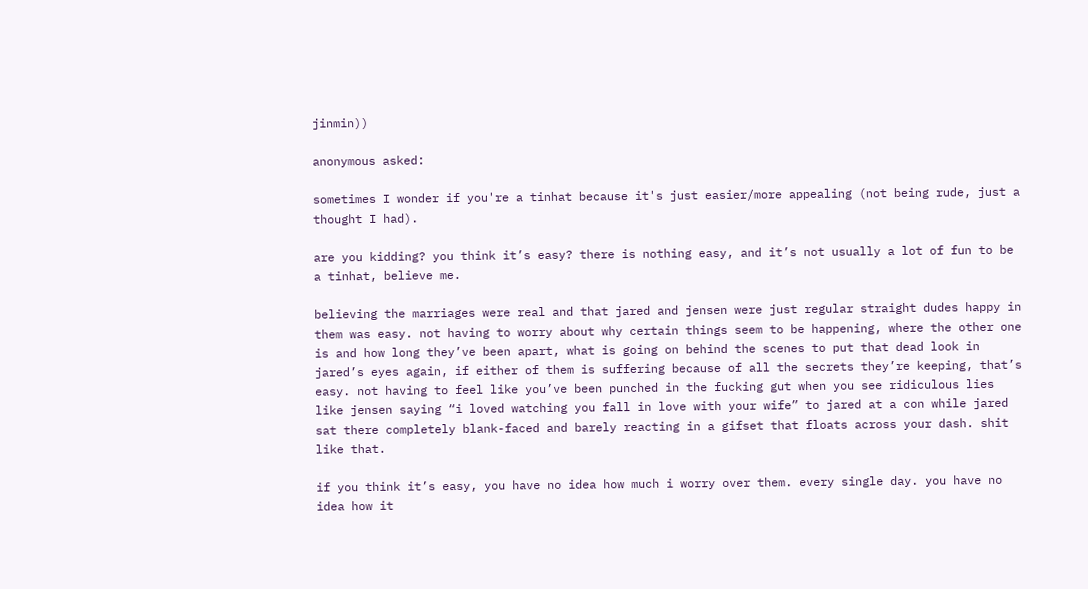jinmin))

anonymous asked:

sometimes I wonder if you're a tinhat because it's just easier/more appealing (not being rude, just a thought I had).

are you kidding? you think it’s easy? there is nothing easy, and it’s not usually a lot of fun to be a tinhat, believe me.

believing the marriages were real and that jared and jensen were just regular straight dudes happy in them was easy. not having to worry about why certain things seem to be happening, where the other one is and how long they’ve been apart, what is going on behind the scenes to put that dead look in jared’s eyes again, if either of them is suffering because of all the secrets they’re keeping, that’s easy. not having to feel like you’ve been punched in the fucking gut when you see ridiculous lies like jensen saying “i loved watching you fall in love with your wife” to jared at a con while jared sat there completely blank-faced and barely reacting in a gifset that floats across your dash. shit like that.

if you think it’s easy, you have no idea how much i worry over them. every single day. you have no idea how it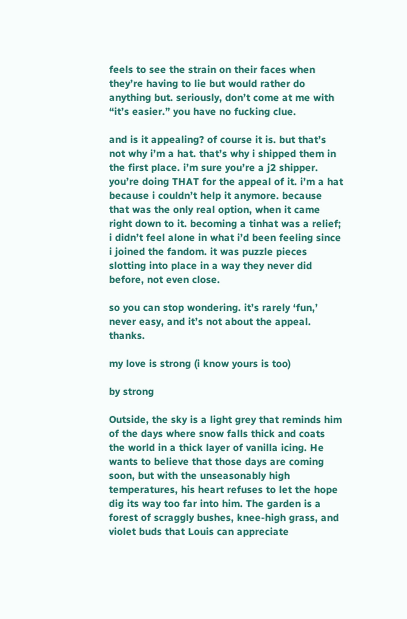feels to see the strain on their faces when they’re having to lie but would rather do anything but. seriously, don’t come at me with “it’s easier.” you have no fucking clue.

and is it appealing? of course it is. but that’s not why i’m a hat. that’s why i shipped them in the first place. i’m sure you’re a j2 shipper. you’re doing THAT for the appeal of it. i’m a hat because i couldn’t help it anymore. because that was the only real option, when it came right down to it. becoming a tinhat was a relief; i didn’t feel alone in what i’d been feeling since i joined the fandom. it was puzzle pieces slotting into place in a way they never did before, not even close.

so you can stop wondering. it’s rarely ‘fun,’ never easy, and it’s not about the appeal. thanks.

my love is strong (i know yours is too)

by strong

Outside, the sky is a light grey that reminds him of the days where snow falls thick and coats the world in a thick layer of vanilla icing. He wants to believe that those days are coming soon, but with the unseasonably high temperatures, his heart refuses to let the hope dig its way too far into him. The garden is a forest of scraggly bushes, knee-high grass, and violet buds that Louis can appreciate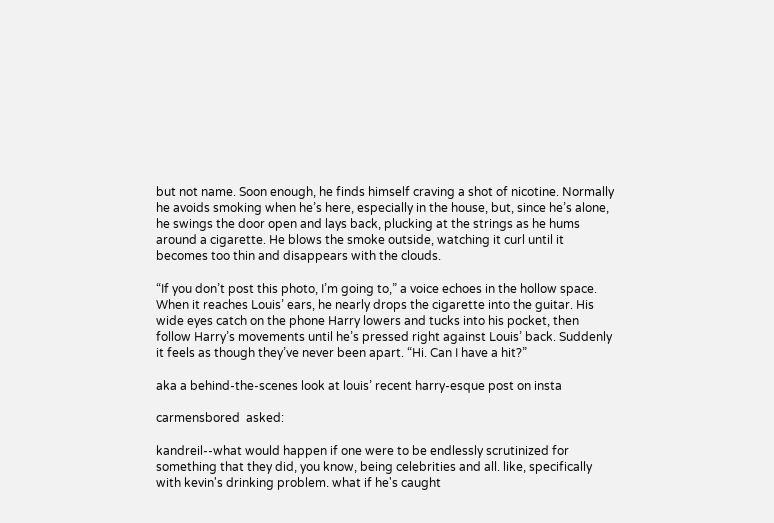but not name. Soon enough, he finds himself craving a shot of nicotine. Normally he avoids smoking when he’s here, especially in the house, but, since he’s alone, he swings the door open and lays back, plucking at the strings as he hums around a cigarette. He blows the smoke outside, watching it curl until it becomes too thin and disappears with the clouds.

“If you don’t post this photo, I’m going to,” a voice echoes in the hollow space. When it reaches Louis’ ears, he nearly drops the cigarette into the guitar. His wide eyes catch on the phone Harry lowers and tucks into his pocket, then follow Harry’s movements until he’s pressed right against Louis’ back. Suddenly it feels as though they’ve never been apart. “Hi. Can I have a hit?”

aka a behind-the-scenes look at louis’ recent harry-esque post on insta

carmensbored  asked:

kandreil--what would happen if one were to be endlessly scrutinized for something that they did, you know, being celebrities and all. like, specifically with kevin's drinking problem. what if he's caught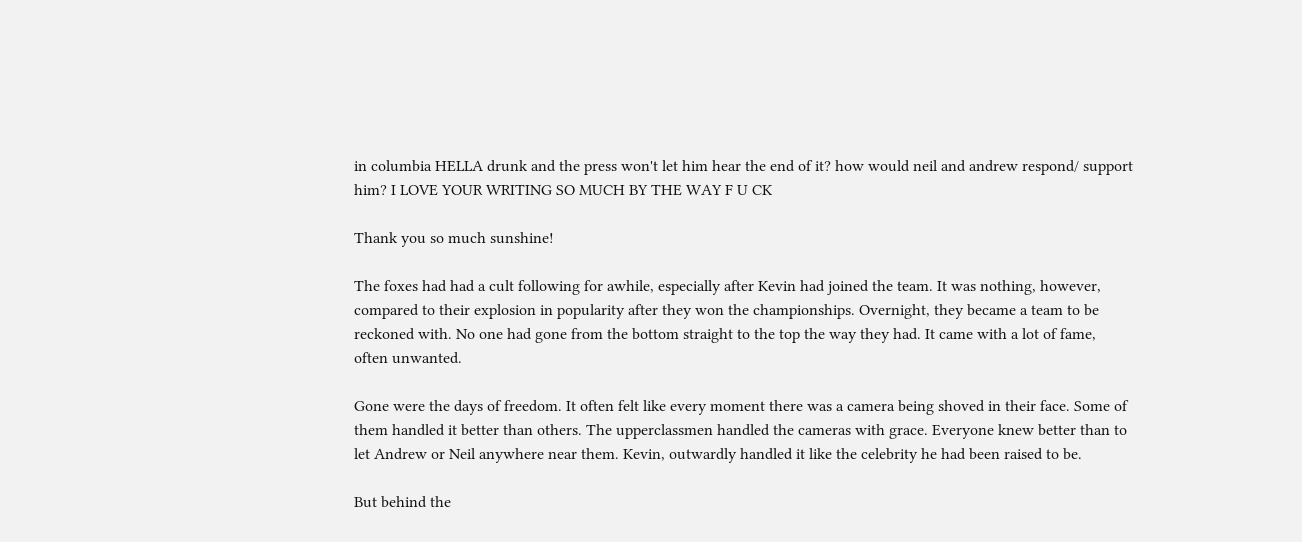in columbia HELLA drunk and the press won't let him hear the end of it? how would neil and andrew respond/ support him? I LOVE YOUR WRITING SO MUCH BY THE WAY F U CK

Thank you so much sunshine!

The foxes had had a cult following for awhile, especially after Kevin had joined the team. It was nothing, however, compared to their explosion in popularity after they won the championships. Overnight, they became a team to be reckoned with. No one had gone from the bottom straight to the top the way they had. It came with a lot of fame, often unwanted.

Gone were the days of freedom. It often felt like every moment there was a camera being shoved in their face. Some of them handled it better than others. The upperclassmen handled the cameras with grace. Everyone knew better than to let Andrew or Neil anywhere near them. Kevin, outwardly handled it like the celebrity he had been raised to be.

But behind the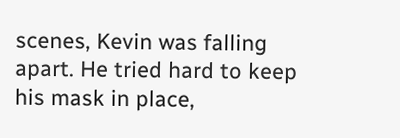scenes, Kevin was falling apart. He tried hard to keep his mask in place,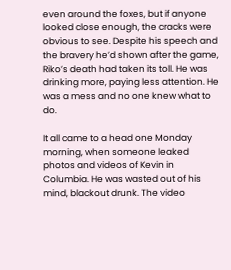even around the foxes, but if anyone looked close enough, the cracks were obvious to see. Despite his speech and the bravery he’d shown after the game, Riko’s death had taken its toll. He was drinking more, paying less attention. He was a mess and no one knew what to do.

It all came to a head one Monday morning, when someone leaked photos and videos of Kevin in Columbia. He was wasted out of his mind, blackout drunk. The video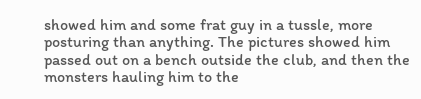showed him and some frat guy in a tussle, more posturing than anything. The pictures showed him passed out on a bench outside the club, and then the monsters hauling him to the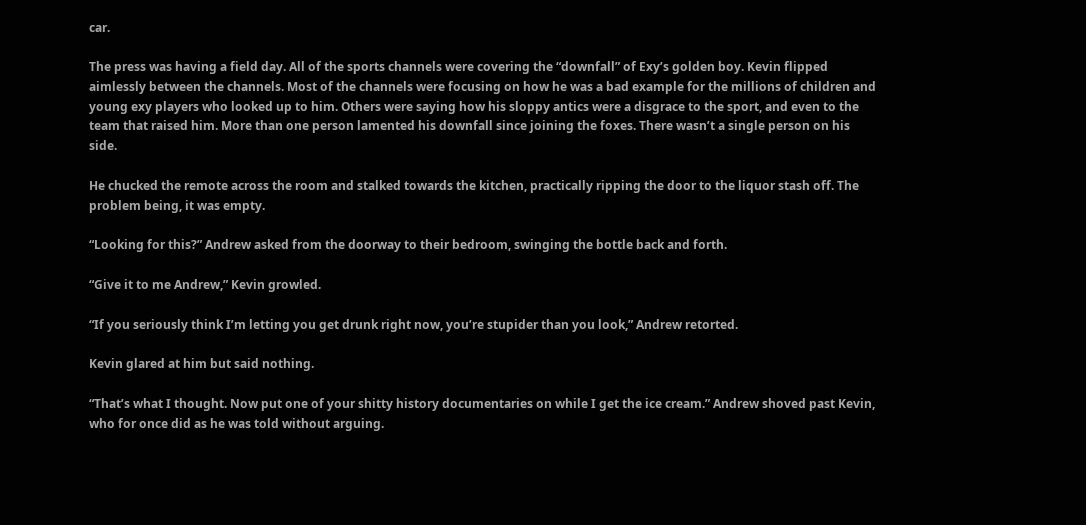car.

The press was having a field day. All of the sports channels were covering the “downfall” of Exy’s golden boy. Kevin flipped aimlessly between the channels. Most of the channels were focusing on how he was a bad example for the millions of children and young exy players who looked up to him. Others were saying how his sloppy antics were a disgrace to the sport, and even to the team that raised him. More than one person lamented his downfall since joining the foxes. There wasn’t a single person on his side.

He chucked the remote across the room and stalked towards the kitchen, practically ripping the door to the liquor stash off. The problem being, it was empty.

“Looking for this?” Andrew asked from the doorway to their bedroom, swinging the bottle back and forth.

“Give it to me Andrew,” Kevin growled.

“If you seriously think I’m letting you get drunk right now, you’re stupider than you look,” Andrew retorted.

Kevin glared at him but said nothing.

“That’s what I thought. Now put one of your shitty history documentaries on while I get the ice cream.” Andrew shoved past Kevin, who for once did as he was told without arguing.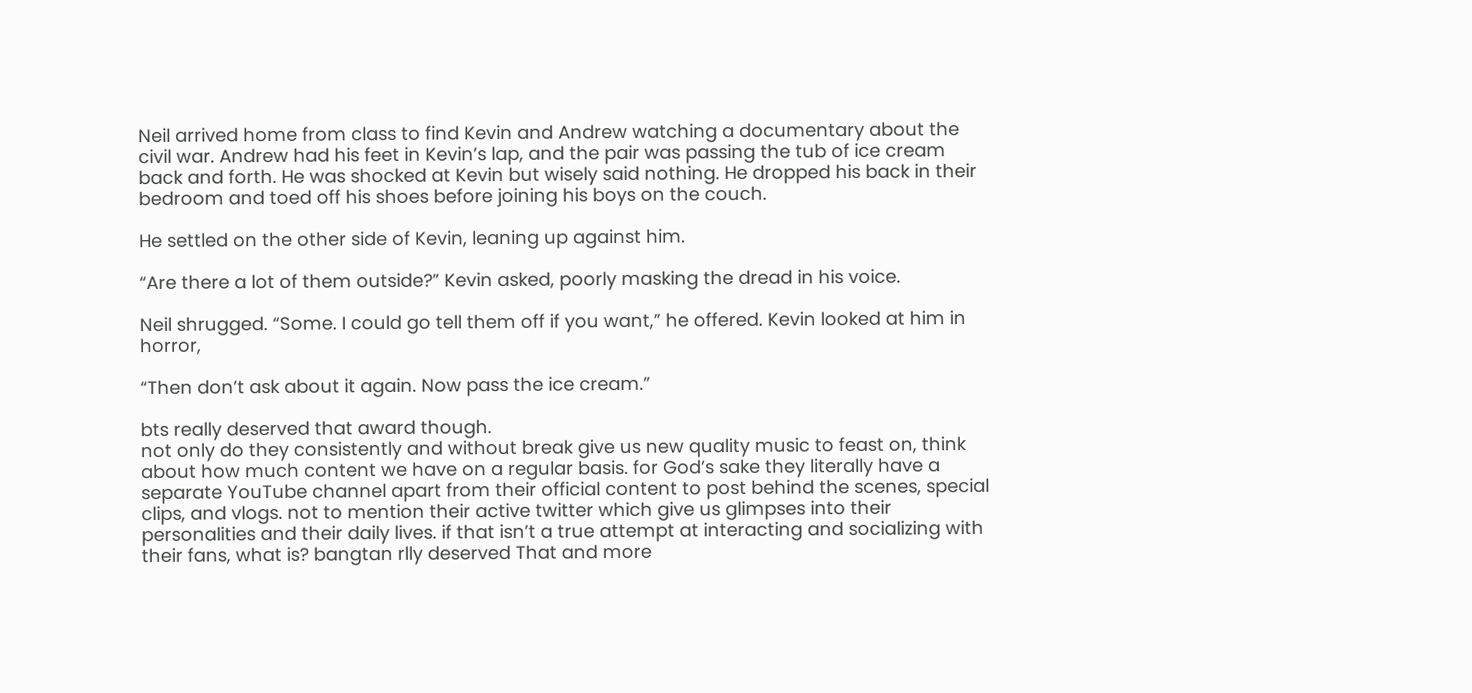Neil arrived home from class to find Kevin and Andrew watching a documentary about the civil war. Andrew had his feet in Kevin’s lap, and the pair was passing the tub of ice cream back and forth. He was shocked at Kevin but wisely said nothing. He dropped his back in their bedroom and toed off his shoes before joining his boys on the couch.

He settled on the other side of Kevin, leaning up against him.

“Are there a lot of them outside?” Kevin asked, poorly masking the dread in his voice.

Neil shrugged. “Some. I could go tell them off if you want,” he offered. Kevin looked at him in horror,

“Then don’t ask about it again. Now pass the ice cream.”

bts really deserved that award though.
not only do they consistently and without break give us new quality music to feast on, think about how much content we have on a regular basis. for God’s sake they literally have a separate YouTube channel apart from their official content to post behind the scenes, special clips, and vlogs. not to mention their active twitter which give us glimpses into their personalities and their daily lives. if that isn’t a true attempt at interacting and socializing with their fans, what is? bangtan rlly deserved That and more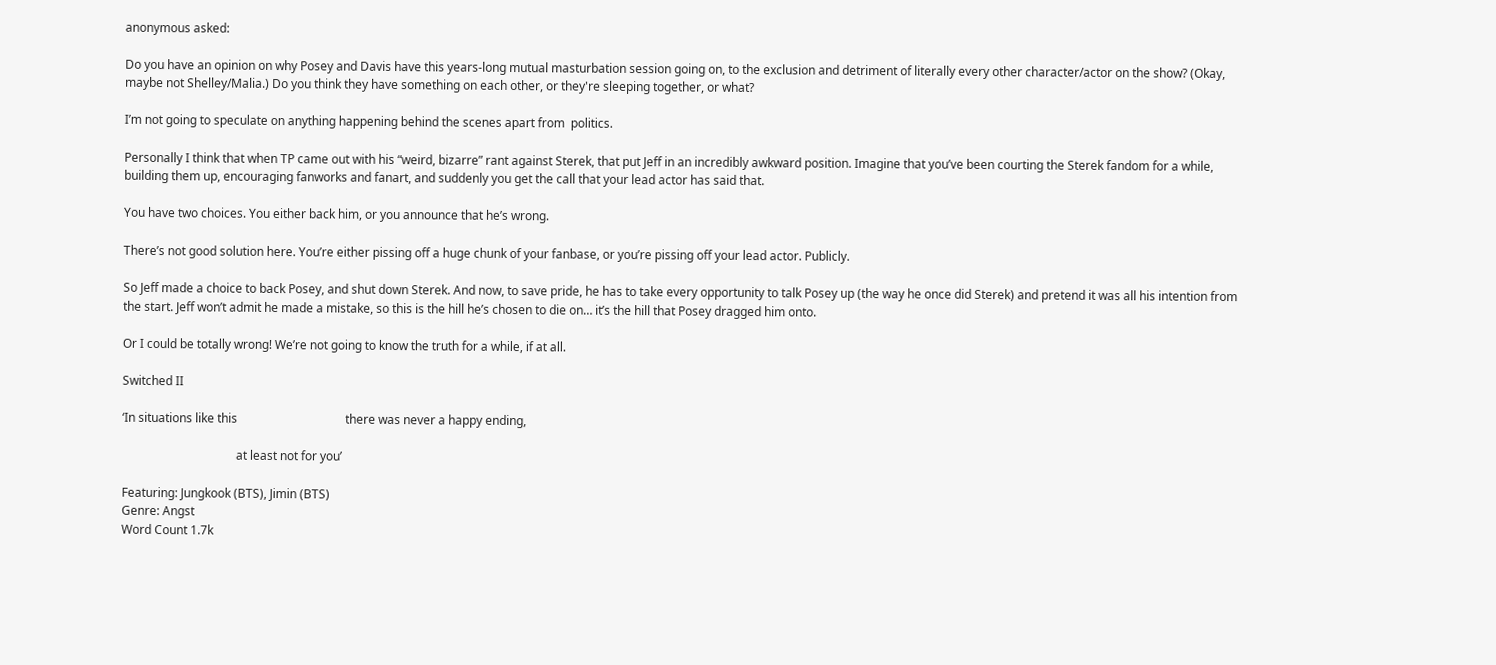anonymous asked:

Do you have an opinion on why Posey and Davis have this years-long mutual masturbation session going on, to the exclusion and detriment of literally every other character/actor on the show? (Okay, maybe not Shelley/Malia.) Do you think they have something on each other, or they're sleeping together, or what?

I’m not going to speculate on anything happening behind the scenes apart from  politics.

Personally I think that when TP came out with his “weird, bizarre” rant against Sterek, that put Jeff in an incredibly awkward position. Imagine that you’ve been courting the Sterek fandom for a while, building them up, encouraging fanworks and fanart, and suddenly you get the call that your lead actor has said that.

You have two choices. You either back him, or you announce that he’s wrong.

There’s not good solution here. You’re either pissing off a huge chunk of your fanbase, or you’re pissing off your lead actor. Publicly.

So Jeff made a choice to back Posey, and shut down Sterek. And now, to save pride, he has to take every opportunity to talk Posey up (the way he once did Sterek) and pretend it was all his intention from the start. Jeff won’t admit he made a mistake, so this is the hill he’s chosen to die on… it’s the hill that Posey dragged him onto.

Or I could be totally wrong! We’re not going to know the truth for a while, if at all.

Switched II

‘In situations like this                                    there was never a happy ending,

                                      at least not for you’

Featuring: Jungkook (BTS), Jimin (BTS)
Genre: Angst
Word Count 1.7k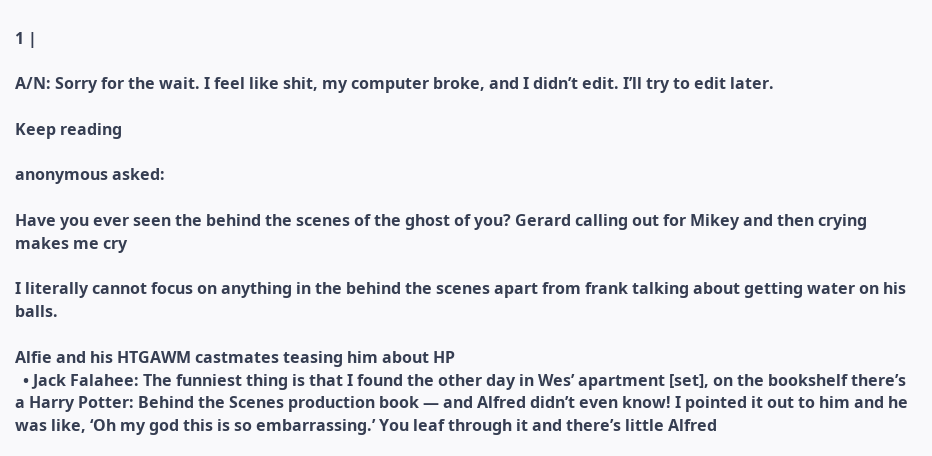1 |

A/N: Sorry for the wait. I feel like shit, my computer broke, and I didn’t edit. I’ll try to edit later.

Keep reading

anonymous asked:

Have you ever seen the behind the scenes of the ghost of you? Gerard calling out for Mikey and then crying makes me cry

I literally cannot focus on anything in the behind the scenes apart from frank talking about getting water on his balls.

Alfie and his HTGAWM castmates teasing him about HP
  • Jack Falahee: The funniest thing is that I found the other day in Wes’ apartment [set], on the bookshelf there’s a Harry Potter: Behind the Scenes production book — and Alfred didn’t even know! I pointed it out to him and he was like, ‘Oh my god this is so embarrassing.’ You leaf through it and there’s little Alfred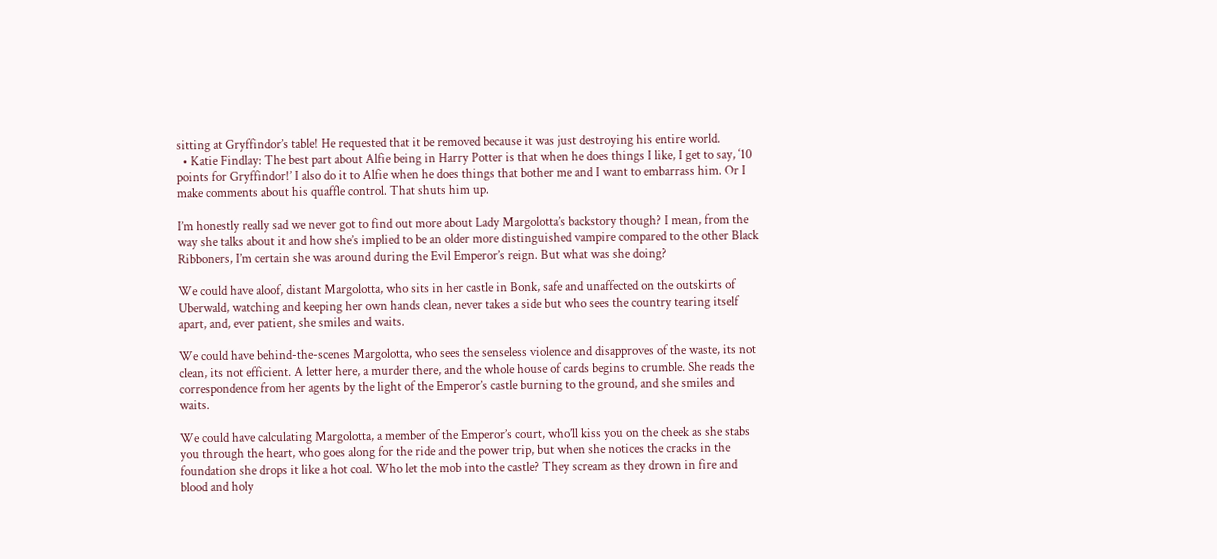sitting at Gryffindor’s table! He requested that it be removed because it was just destroying his entire world.
  • Katie Findlay: The best part about Alfie being in Harry Potter is that when he does things I like, I get to say, ‘10 points for Gryffindor!’ I also do it to Alfie when he does things that bother me and I want to embarrass him. Or I make comments about his quaffle control. That shuts him up.

I’m honestly really sad we never got to find out more about Lady Margolotta’s backstory though? I mean, from the way she talks about it and how she’s implied to be an older more distinguished vampire compared to the other Black Ribboners, I’m certain she was around during the Evil Emperor’s reign. But what was she doing?

We could have aloof, distant Margolotta, who sits in her castle in Bonk, safe and unaffected on the outskirts of Uberwald, watching and keeping her own hands clean, never takes a side but who sees the country tearing itself apart, and, ever patient, she smiles and waits.

We could have behind-the-scenes Margolotta, who sees the senseless violence and disapproves of the waste, its not clean, its not efficient. A letter here, a murder there, and the whole house of cards begins to crumble. She reads the correspondence from her agents by the light of the Emperor’s castle burning to the ground, and she smiles and waits.

We could have calculating Margolotta, a member of the Emperor’s court, who’ll kiss you on the cheek as she stabs you through the heart, who goes along for the ride and the power trip, but when she notices the cracks in the foundation she drops it like a hot coal. Who let the mob into the castle? They scream as they drown in fire and blood and holy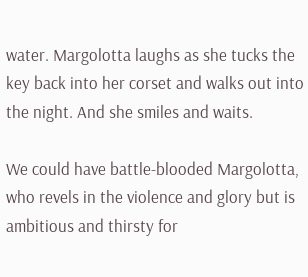water. Margolotta laughs as she tucks the key back into her corset and walks out into the night. And she smiles and waits.

We could have battle-blooded Margolotta, who revels in the violence and glory but is ambitious and thirsty for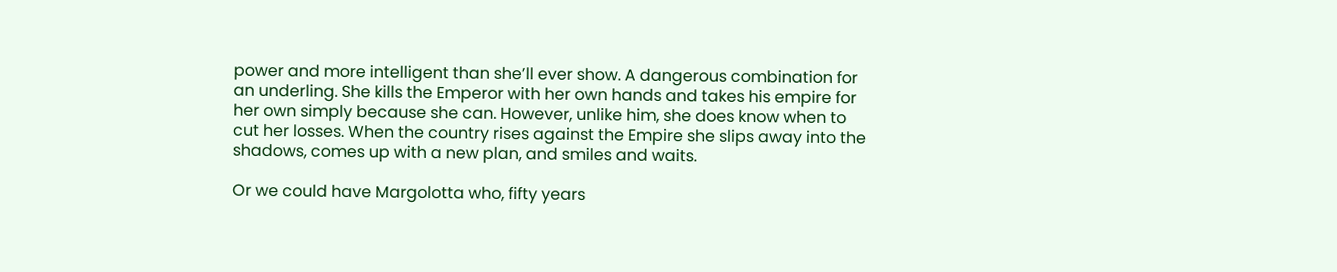power and more intelligent than she’ll ever show. A dangerous combination for an underling. She kills the Emperor with her own hands and takes his empire for her own simply because she can. However, unlike him, she does know when to cut her losses. When the country rises against the Empire she slips away into the shadows, comes up with a new plan, and smiles and waits.

Or we could have Margolotta who, fifty years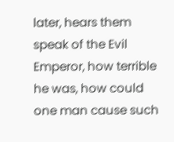later, hears them speak of the Evil Emperor, how terrible he was, how could one man cause such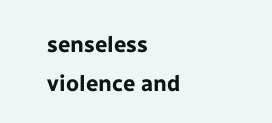senseless violence and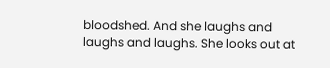bloodshed. And she laughs and laughs and laughs. She looks out at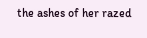the ashes of her razed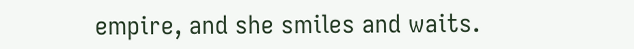empire, and she smiles and waits.